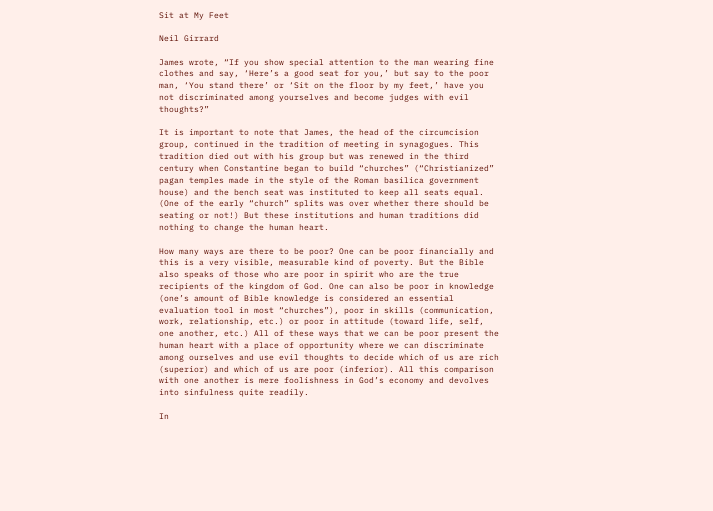Sit at My Feet

Neil Girrard

James wrote, “If you show special attention to the man wearing fine clothes and say, ‘Here’s a good seat for you,’ but say to the poor man, ‘You stand there’ or ‘Sit on the floor by my feet,’ have you not discriminated among yourselves and become judges with evil thoughts?”

It is important to note that James, the head of the circumcision group, continued in the tradition of meeting in synagogues. This tradition died out with his group but was renewed in the third century when Constantine began to build “churches” (“Christianized” pagan temples made in the style of the Roman basilica government house) and the bench seat was instituted to keep all seats equal. (One of the early “church” splits was over whether there should be seating or not!) But these institutions and human traditions did nothing to change the human heart.

How many ways are there to be poor? One can be poor financially and this is a very visible, measurable kind of poverty. But the Bible also speaks of those who are poor in spirit who are the true recipients of the kingdom of God. One can also be poor in knowledge (one’s amount of Bible knowledge is considered an essential evaluation tool in most “churches”), poor in skills (communication, work, relationship, etc.) or poor in attitude (toward life, self, one another, etc.) All of these ways that we can be poor present the human heart with a place of opportunity where we can discriminate among ourselves and use evil thoughts to decide which of us are rich (superior) and which of us are poor (inferior). All this comparison with one another is mere foolishness in God’s economy and devolves into sinfulness quite readily.

In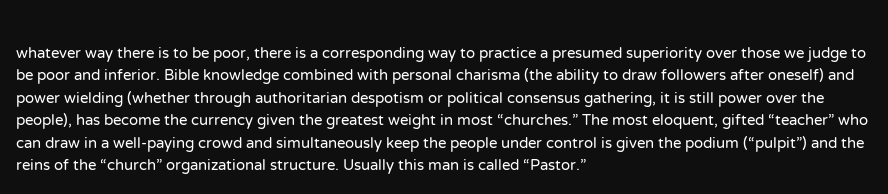whatever way there is to be poor, there is a corresponding way to practice a presumed superiority over those we judge to be poor and inferior. Bible knowledge combined with personal charisma (the ability to draw followers after oneself) and power wielding (whether through authoritarian despotism or political consensus gathering, it is still power over the people), has become the currency given the greatest weight in most “churches.” The most eloquent, gifted “teacher” who can draw in a well-paying crowd and simultaneously keep the people under control is given the podium (“pulpit”) and the reins of the “church” organizational structure. Usually this man is called “Pastor.”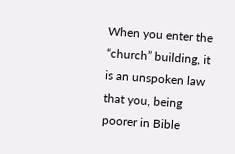When you enter the “church” building, it is an unspoken law that you, being poorer in Bible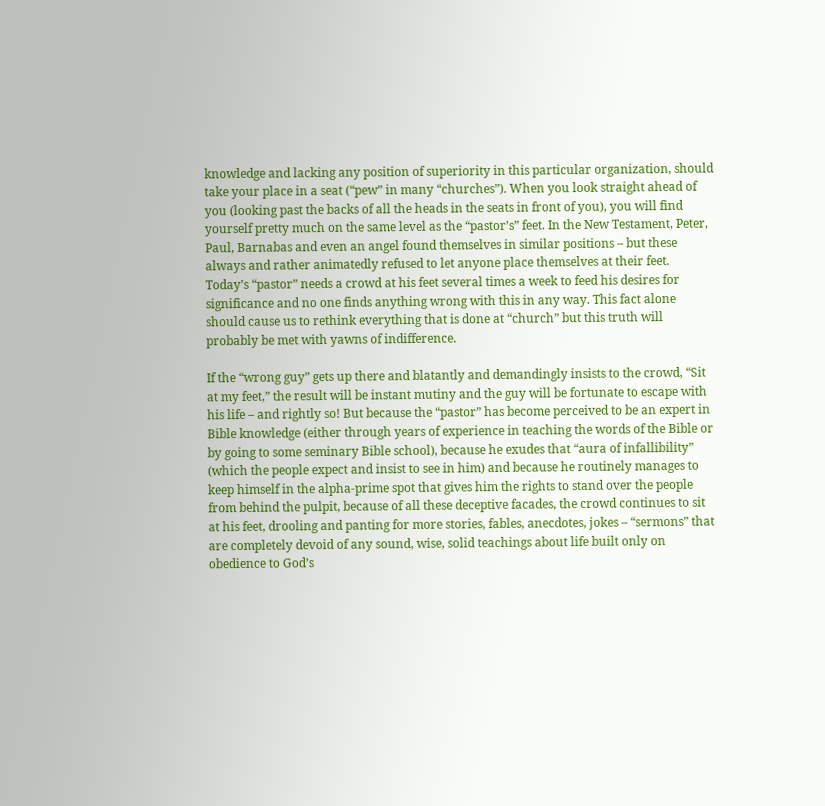knowledge and lacking any position of superiority in this particular organization, should take your place in a seat (“pew” in many “churches”). When you look straight ahead of you (looking past the backs of all the heads in the seats in front of you), you will find yourself pretty much on the same level as the “pastor’s” feet. In the New Testament, Peter, Paul, Barnabas and even an angel found themselves in similar positions – but these always and rather animatedly refused to let anyone place themselves at their feet. Today’s “pastor” needs a crowd at his feet several times a week to feed his desires for significance and no one finds anything wrong with this in any way. This fact alone should cause us to rethink everything that is done at “church” but this truth will probably be met with yawns of indifference.

If the “wrong guy” gets up there and blatantly and demandingly insists to the crowd, “Sit at my feet,” the result will be instant mutiny and the guy will be fortunate to escape with his life – and rightly so! But because the “pastor” has become perceived to be an expert in Bible knowledge (either through years of experience in teaching the words of the Bible or by going to some seminary Bible school), because he exudes that “aura of infallibility” (which the people expect and insist to see in him) and because he routinely manages to keep himself in the alpha-prime spot that gives him the rights to stand over the people from behind the pulpit, because of all these deceptive facades, the crowd continues to sit at his feet, drooling and panting for more stories, fables, anecdotes, jokes – “sermons” that are completely devoid of any sound, wise, solid teachings about life built only on obedience to God’s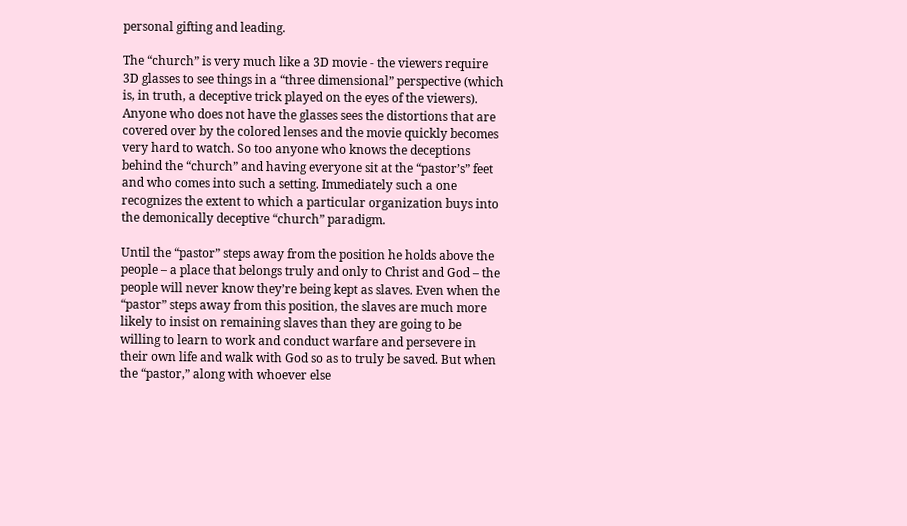personal gifting and leading.

The “church” is very much like a 3D movie - the viewers require 3D glasses to see things in a “three dimensional” perspective (which is, in truth, a deceptive trick played on the eyes of the viewers). Anyone who does not have the glasses sees the distortions that are covered over by the colored lenses and the movie quickly becomes very hard to watch. So too anyone who knows the deceptions behind the “church” and having everyone sit at the “pastor’s” feet and who comes into such a setting. Immediately such a one recognizes the extent to which a particular organization buys into the demonically deceptive “church” paradigm.

Until the “pastor” steps away from the position he holds above the people – a place that belongs truly and only to Christ and God – the people will never know they’re being kept as slaves. Even when the “pastor” steps away from this position, the slaves are much more likely to insist on remaining slaves than they are going to be willing to learn to work and conduct warfare and persevere in their own life and walk with God so as to truly be saved. But when the “pastor,” along with whoever else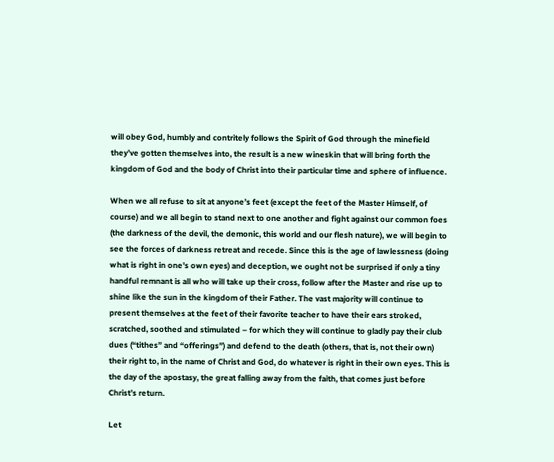will obey God, humbly and contritely follows the Spirit of God through the minefield they’ve gotten themselves into, the result is a new wineskin that will bring forth the kingdom of God and the body of Christ into their particular time and sphere of influence.

When we all refuse to sit at anyone’s feet (except the feet of the Master Himself, of course) and we all begin to stand next to one another and fight against our common foes (the darkness of the devil, the demonic, this world and our flesh nature), we will begin to see the forces of darkness retreat and recede. Since this is the age of lawlessness (doing what is right in one’s own eyes) and deception, we ought not be surprised if only a tiny handful remnant is all who will take up their cross, follow after the Master and rise up to shine like the sun in the kingdom of their Father. The vast majority will continue to present themselves at the feet of their favorite teacher to have their ears stroked, scratched, soothed and stimulated – for which they will continue to gladly pay their club dues (“tithes” and “offerings”) and defend to the death (others, that is, not their own) their right to, in the name of Christ and God, do whatever is right in their own eyes. This is the day of the apostasy, the great falling away from the faith, that comes just before Christ’s return.

Let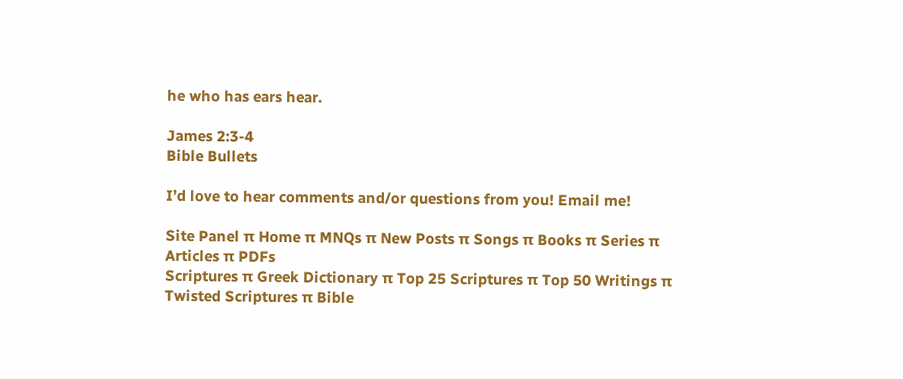he who has ears hear.

James 2:3-4
Bible Bullets

I’d love to hear comments and/or questions from you! Email me!

Site Panel π Home π MNQs π New Posts π Songs π Books π Series π Articles π PDFs
Scriptures π Greek Dictionary π Top 25 Scriptures π Top 50 Writings π Twisted Scriptures π Bible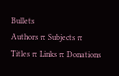Bullets
Authors π Subjects π Titles π Links π Donations